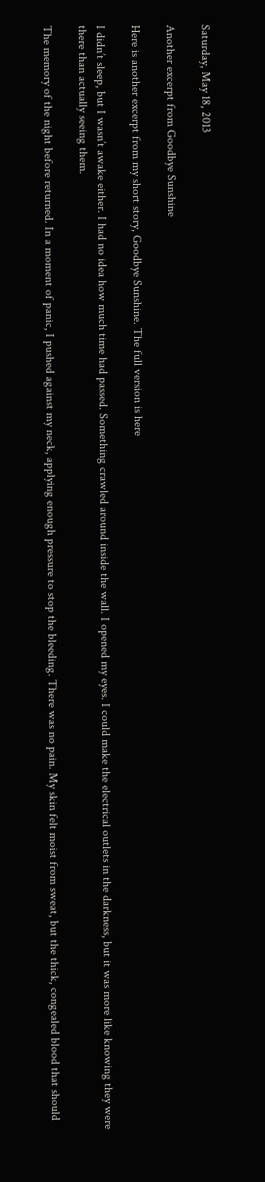Saturday, May 18, 2013

Another excerpt from Goodbye Sunshine

Here is another excerpt from my short story, Goodbye Sunshine. The full version is here

I didn’t sleep, but I wasn’t awake either. I had no idea how much time had passed. Something crawled around inside the wall. I opened my eyes. I could make the electrical outlets in the darkness, but it was more like knowing they were there than actually seeing them.

The memory of the night before returned. In a moment of panic, I pushed against my neck, applying enough pressure to stop the bleeding. There was no pain. My skin felt moist from sweat, but the thick, congealed blood that should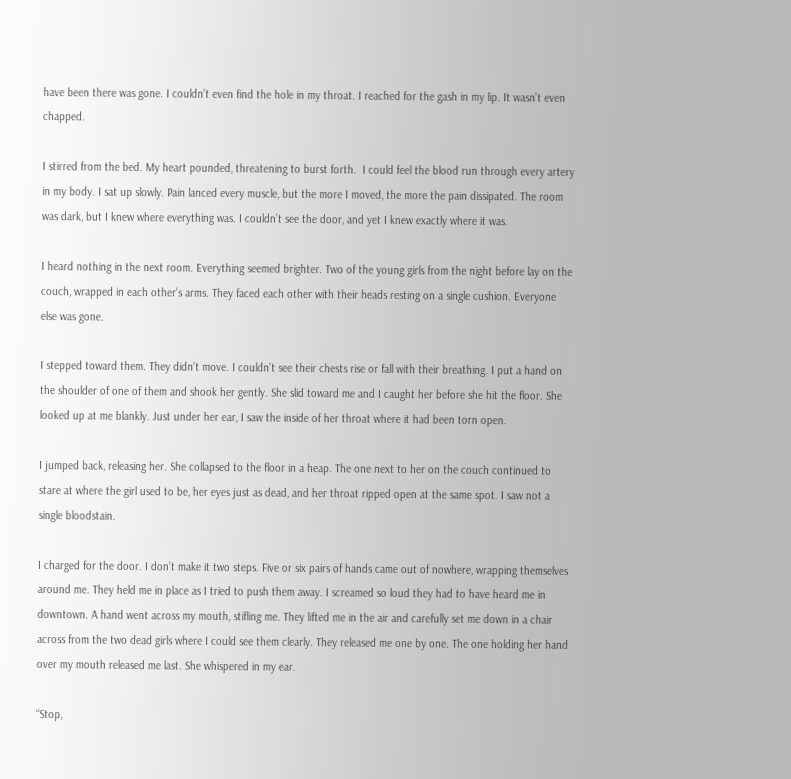have been there was gone. I couldn’t even find the hole in my throat. I reached for the gash in my lip. It wasn’t even chapped.

I stirred from the bed. My heart pounded, threatening to burst forth.  I could feel the blood run through every artery in my body. I sat up slowly. Pain lanced every muscle, but the more I moved, the more the pain dissipated. The room was dark, but I knew where everything was. I couldn’t see the door, and yet I knew exactly where it was.

I heard nothing in the next room. Everything seemed brighter. Two of the young girls from the night before lay on the couch, wrapped in each other’s arms. They faced each other with their heads resting on a single cushion. Everyone else was gone.

I stepped toward them. They didn’t move. I couldn’t see their chests rise or fall with their breathing. I put a hand on the shoulder of one of them and shook her gently. She slid toward me and I caught her before she hit the floor. She looked up at me blankly. Just under her ear, I saw the inside of her throat where it had been torn open.

I jumped back, releasing her. She collapsed to the floor in a heap. The one next to her on the couch continued to stare at where the girl used to be, her eyes just as dead, and her throat ripped open at the same spot. I saw not a single bloodstain.

I charged for the door. I don’t make it two steps. Five or six pairs of hands came out of nowhere, wrapping themselves around me. They held me in place as I tried to push them away. I screamed so loud they had to have heard me in downtown. A hand went across my mouth, stifling me. They lifted me in the air and carefully set me down in a chair across from the two dead girls where I could see them clearly. They released me one by one. The one holding her hand over my mouth released me last. She whispered in my ear.

“Stop,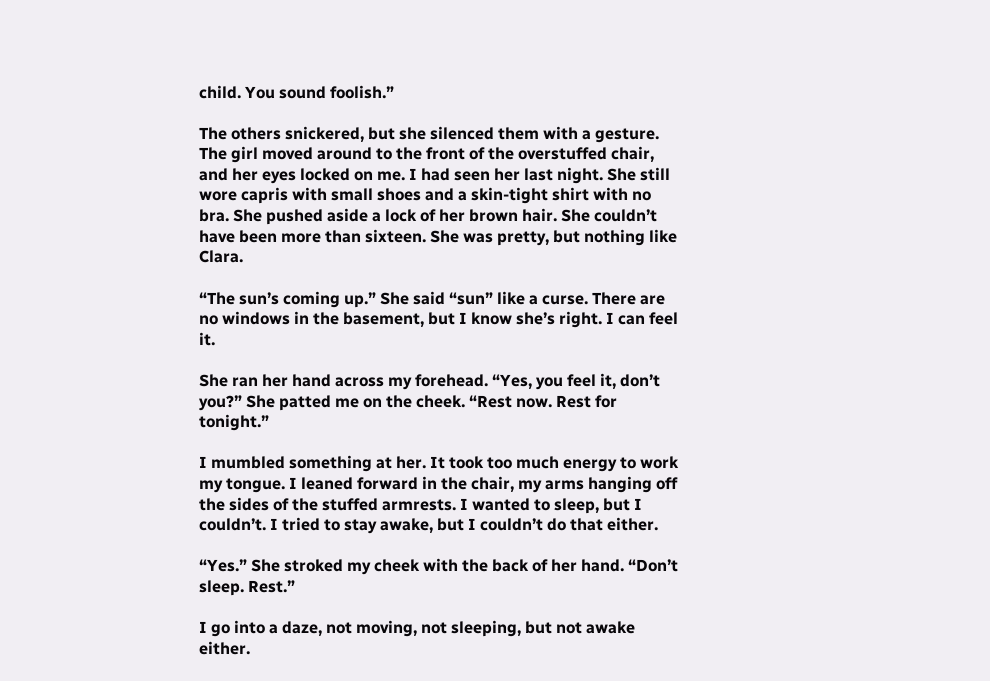child. You sound foolish.”

The others snickered, but she silenced them with a gesture. The girl moved around to the front of the overstuffed chair, and her eyes locked on me. I had seen her last night. She still wore capris with small shoes and a skin-tight shirt with no bra. She pushed aside a lock of her brown hair. She couldn’t have been more than sixteen. She was pretty, but nothing like Clara.

“The sun’s coming up.” She said “sun” like a curse. There are no windows in the basement, but I know she’s right. I can feel it.

She ran her hand across my forehead. “Yes, you feel it, don’t you?” She patted me on the cheek. “Rest now. Rest for tonight.”

I mumbled something at her. It took too much energy to work my tongue. I leaned forward in the chair, my arms hanging off the sides of the stuffed armrests. I wanted to sleep, but I couldn’t. I tried to stay awake, but I couldn’t do that either.

“Yes.” She stroked my cheek with the back of her hand. “Don’t sleep. Rest.”

I go into a daze, not moving, not sleeping, but not awake either.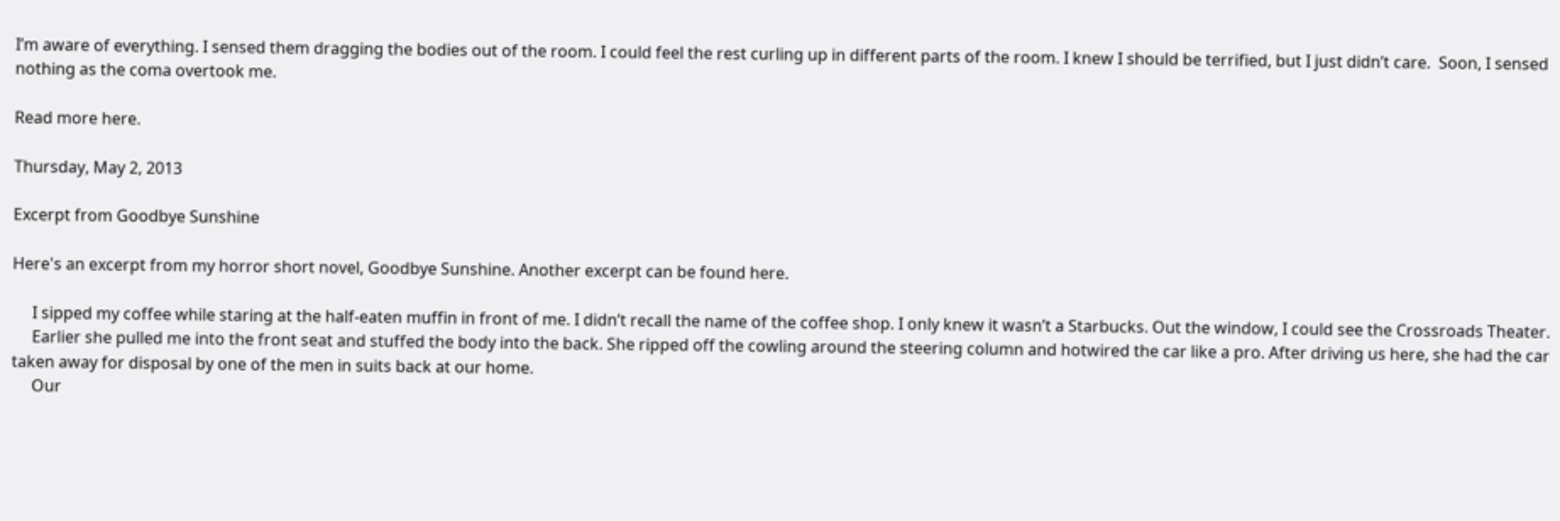I’m aware of everything. I sensed them dragging the bodies out of the room. I could feel the rest curling up in different parts of the room. I knew I should be terrified, but I just didn’t care.  Soon, I sensed nothing as the coma overtook me.

Read more here.

Thursday, May 2, 2013

Excerpt from Goodbye Sunshine

Here's an excerpt from my horror short novel, Goodbye Sunshine. Another excerpt can be found here.

     I sipped my coffee while staring at the half-eaten muffin in front of me. I didn’t recall the name of the coffee shop. I only knew it wasn’t a Starbucks. Out the window, I could see the Crossroads Theater.
     Earlier she pulled me into the front seat and stuffed the body into the back. She ripped off the cowling around the steering column and hotwired the car like a pro. After driving us here, she had the car taken away for disposal by one of the men in suits back at our home.
     Our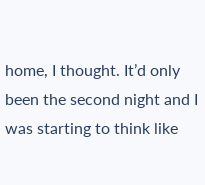home, I thought. It’d only been the second night and I was starting to think like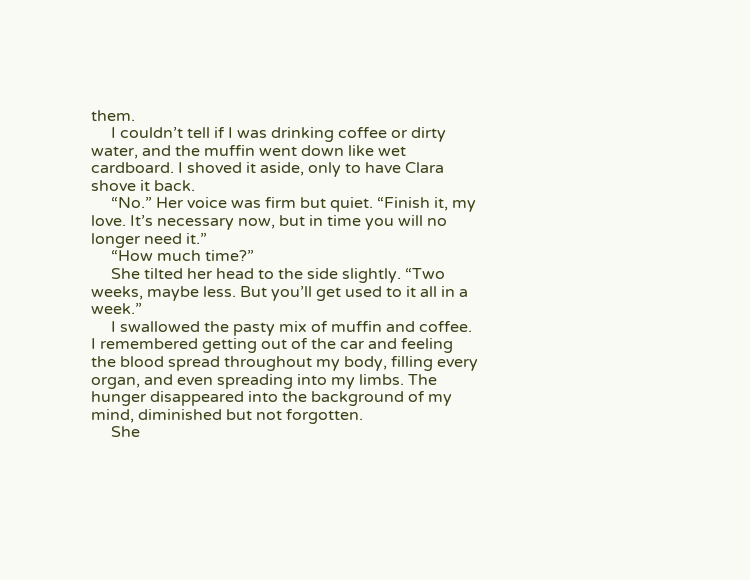them.
     I couldn’t tell if I was drinking coffee or dirty water, and the muffin went down like wet cardboard. I shoved it aside, only to have Clara shove it back.
     “No.” Her voice was firm but quiet. “Finish it, my love. It’s necessary now, but in time you will no longer need it.”
     “How much time?”
     She tilted her head to the side slightly. “Two weeks, maybe less. But you’ll get used to it all in a week.”
     I swallowed the pasty mix of muffin and coffee. I remembered getting out of the car and feeling the blood spread throughout my body, filling every organ, and even spreading into my limbs. The hunger disappeared into the background of my mind, diminished but not forgotten.
     She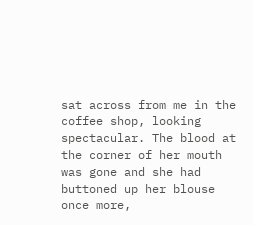sat across from me in the coffee shop, looking spectacular. The blood at the corner of her mouth was gone and she had buttoned up her blouse once more,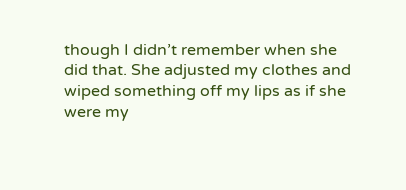though I didn’t remember when she did that. She adjusted my clothes and wiped something off my lips as if she were my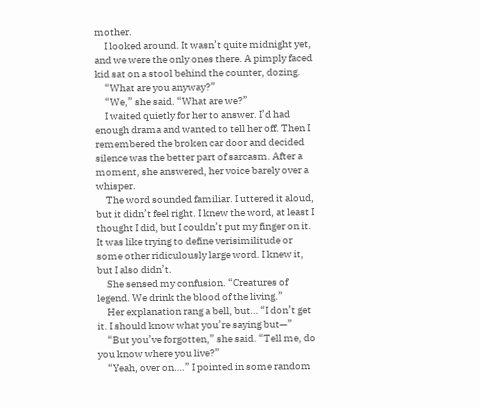mother.
     I looked around. It wasn’t quite midnight yet, and we were the only ones there. A pimply faced kid sat on a stool behind the counter, dozing.
     “What are you anyway?”
     “We,” she said. “What are we?”
     I waited quietly for her to answer. I’d had enough drama and wanted to tell her off. Then I remembered the broken car door and decided silence was the better part of sarcasm. After a moment, she answered, her voice barely over a whisper.
     The word sounded familiar. I uttered it aloud, but it didn’t feel right. I knew the word, at least I thought I did, but I couldn’t put my finger on it. It was like trying to define verisimilitude or some other ridiculously large word. I knew it, but I also didn’t.
     She sensed my confusion. “Creatures of legend. We drink the blood of the living.”
     Her explanation rang a bell, but… “I don’t get it. I should know what you’re saying but—”
     “But you’ve forgotten,” she said. “Tell me, do you know where you live?”
     “Yeah, over on….” I pointed in some random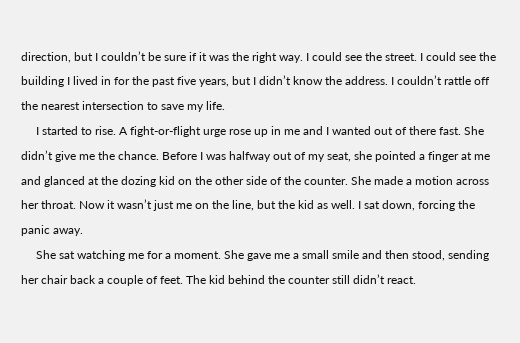direction, but I couldn’t be sure if it was the right way. I could see the street. I could see the building I lived in for the past five years, but I didn’t know the address. I couldn’t rattle off the nearest intersection to save my life.
     I started to rise. A fight-or-flight urge rose up in me and I wanted out of there fast. She didn’t give me the chance. Before I was halfway out of my seat, she pointed a finger at me and glanced at the dozing kid on the other side of the counter. She made a motion across her throat. Now it wasn’t just me on the line, but the kid as well. I sat down, forcing the panic away.
     She sat watching me for a moment. She gave me a small smile and then stood, sending her chair back a couple of feet. The kid behind the counter still didn’t react.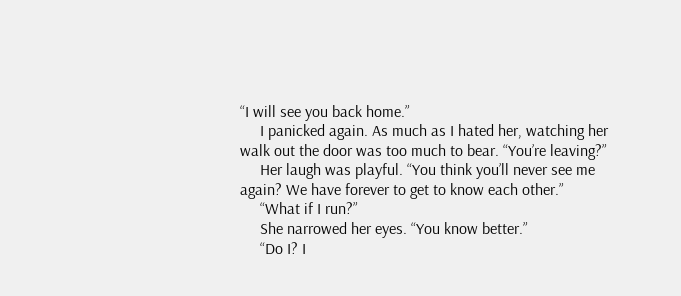“I will see you back home.”
     I panicked again. As much as I hated her, watching her walk out the door was too much to bear. “You’re leaving?”
     Her laugh was playful. “You think you’ll never see me again? We have forever to get to know each other.”
     “What if I run?”
     She narrowed her eyes. “You know better.”
     “Do I? I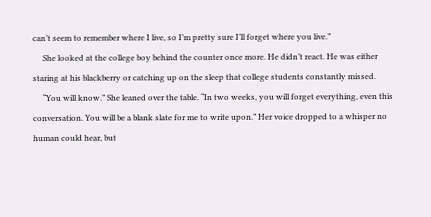can’t seem to remember where I live, so I’m pretty sure I’ll forget where you live.”
     She looked at the college boy behind the counter once more. He didn’t react. He was either staring at his blackberry or catching up on the sleep that college students constantly missed.
     “You will know.” She leaned over the table. “In two weeks, you will forget everything, even this conversation. You will be a blank slate for me to write upon.” Her voice dropped to a whisper no human could hear, but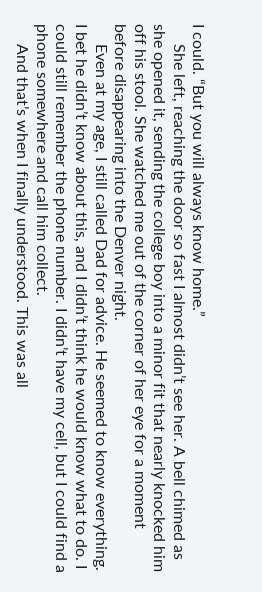I could. “But you will always know home.”
     She left, reaching the door so fast I almost didn’t see her. A bell chimed as she opened it, sending the college boy into a minor fit that nearly knocked him off his stool. She watched me out of the corner of her eye for a moment before disappearing into the Denver night.
     Even at my age, I still called Dad for advice. He seemed to know everything. I bet he didn’t know about this, and I didn’t think he would know what to do. I could still remember the phone number. I didn’t have my cell, but I could find a phone somewhere and call him collect.
     And that’s when I finally understood. This was all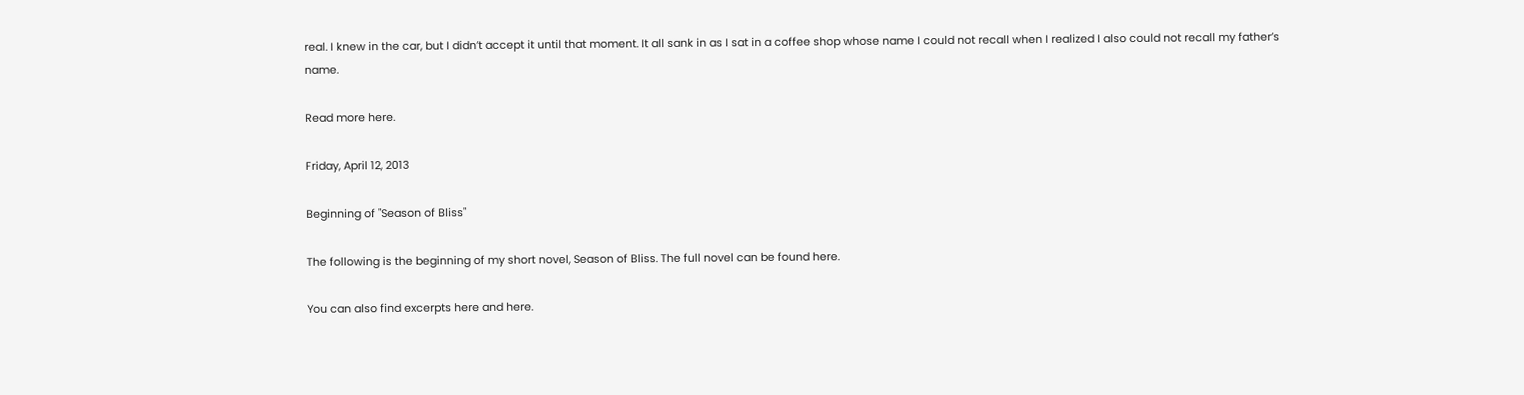real. I knew in the car, but I didn’t accept it until that moment. It all sank in as I sat in a coffee shop whose name I could not recall when I realized I also could not recall my father’s name.

Read more here.

Friday, April 12, 2013

Beginning of "Season of Bliss"

The following is the beginning of my short novel, Season of Bliss. The full novel can be found here.

You can also find excerpts here and here.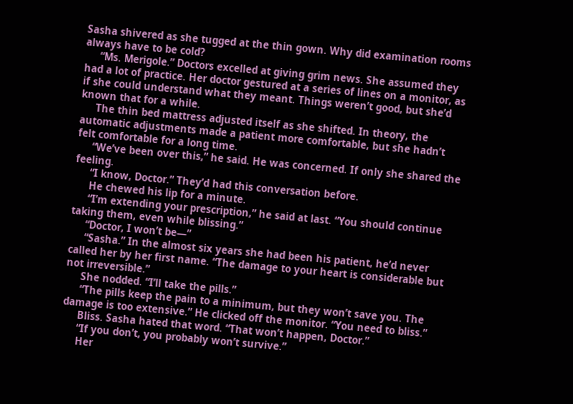Sasha shivered as she tugged at the thin gown. Why did examination rooms always have to be cold?
     “Ms. Merigole.” Doctors excelled at giving grim news. She assumed they had a lot of practice. Her doctor gestured at a series of lines on a monitor, as if she could understand what they meant. Things weren’t good, but she’d known that for a while.
     The thin bed mattress adjusted itself as she shifted. In theory, the automatic adjustments made a patient more comfortable, but she hadn’t felt comfortable for a long time.
     “We’ve been over this,” he said. He was concerned. If only she shared the feeling.
     “I know, Doctor.” They’d had this conversation before.
     He chewed his lip for a minute.
     “I’m extending your prescription,” he said at last. “You should continue taking them, even while blissing.”
     “Doctor, I won’t be—”
     “Sasha.” In the almost six years she had been his patient, he’d never called her by her first name. “The damage to your heart is considerable but not irreversible.”
     She nodded. “I’ll take the pills.”
     “The pills keep the pain to a minimum, but they won’t save you. The damage is too extensive.” He clicked off the monitor. “You need to bliss.”
     Bliss. Sasha hated that word. “That won’t happen, Doctor.”
     “If you don’t, you probably won’t survive.”
     Her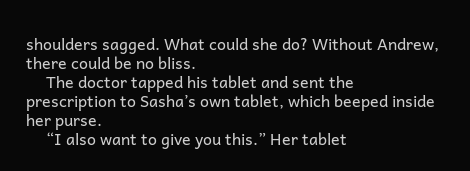shoulders sagged. What could she do? Without Andrew, there could be no bliss.
     The doctor tapped his tablet and sent the prescription to Sasha’s own tablet, which beeped inside her purse.
     “I also want to give you this.” Her tablet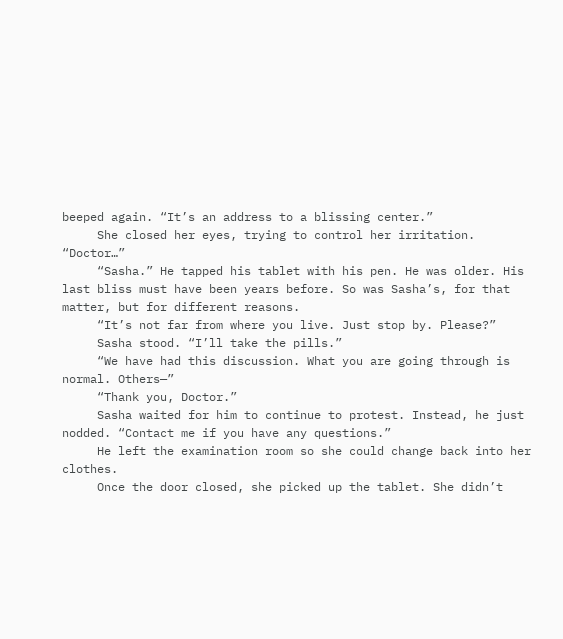beeped again. “It’s an address to a blissing center.”
     She closed her eyes, trying to control her irritation. “Doctor…”
     “Sasha.” He tapped his tablet with his pen. He was older. His last bliss must have been years before. So was Sasha’s, for that matter, but for different reasons.
     “It’s not far from where you live. Just stop by. Please?”
     Sasha stood. “I’ll take the pills.”
     “We have had this discussion. What you are going through is normal. Others—”
     “Thank you, Doctor.”
     Sasha waited for him to continue to protest. Instead, he just nodded. “Contact me if you have any questions.”
     He left the examination room so she could change back into her clothes.
     Once the door closed, she picked up the tablet. She didn’t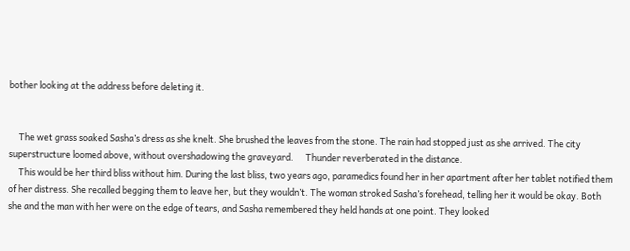bother looking at the address before deleting it.


     The wet grass soaked Sasha’s dress as she knelt. She brushed the leaves from the stone. The rain had stopped just as she arrived. The city superstructure loomed above, without overshadowing the graveyard.      Thunder reverberated in the distance.
     This would be her third bliss without him. During the last bliss, two years ago, paramedics found her in her apartment after her tablet notified them of her distress. She recalled begging them to leave her, but they wouldn’t. The woman stroked Sasha’s forehead, telling her it would be okay. Both she and the man with her were on the edge of tears, and Sasha remembered they held hands at one point. They looked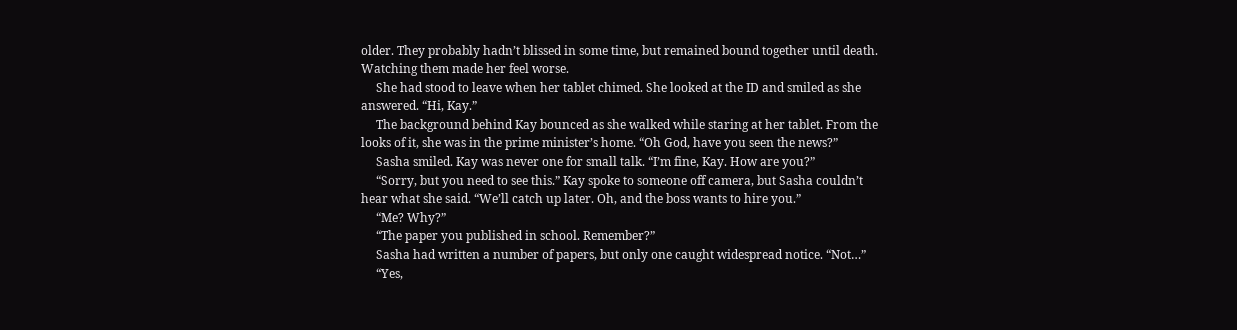older. They probably hadn’t blissed in some time, but remained bound together until death. Watching them made her feel worse.
     She had stood to leave when her tablet chimed. She looked at the ID and smiled as she answered. “Hi, Kay.”
     The background behind Kay bounced as she walked while staring at her tablet. From the looks of it, she was in the prime minister’s home. “Oh God, have you seen the news?”
     Sasha smiled. Kay was never one for small talk. “I’m fine, Kay. How are you?”
     “Sorry, but you need to see this.” Kay spoke to someone off camera, but Sasha couldn’t hear what she said. “We’ll catch up later. Oh, and the boss wants to hire you.”
     “Me? Why?”
     “The paper you published in school. Remember?”
     Sasha had written a number of papers, but only one caught widespread notice. “Not…”
     “Yes,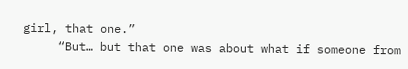girl, that one.”
     “But… but that one was about what if someone from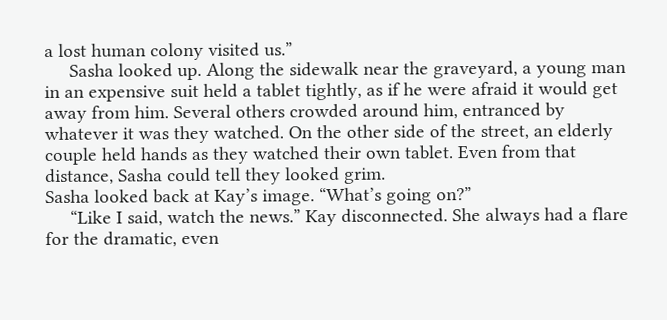a lost human colony visited us.”
     Sasha looked up. Along the sidewalk near the graveyard, a young man in an expensive suit held a tablet tightly, as if he were afraid it would get away from him. Several others crowded around him, entranced by whatever it was they watched. On the other side of the street, an elderly couple held hands as they watched their own tablet. Even from that distance, Sasha could tell they looked grim.
Sasha looked back at Kay’s image. “What’s going on?”
     “Like I said, watch the news.” Kay disconnected. She always had a flare for the dramatic, even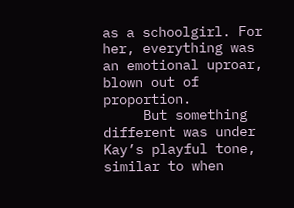as a schoolgirl. For her, everything was an emotional uproar, blown out of proportion.
     But something different was under Kay’s playful tone, similar to when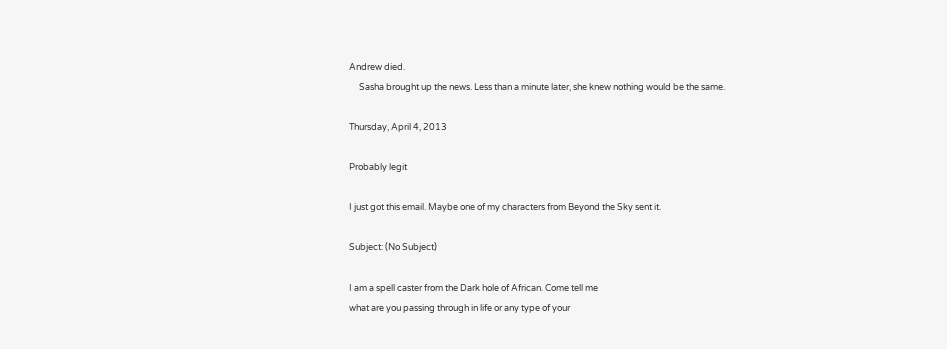Andrew died.
     Sasha brought up the news. Less than a minute later, she knew nothing would be the same.

Thursday, April 4, 2013

Probably legit

I just got this email. Maybe one of my characters from Beyond the Sky sent it.

Subject: (No Subject)

I am a spell caster from the Dark hole of African. Come tell me
what are you passing through in life or any type of your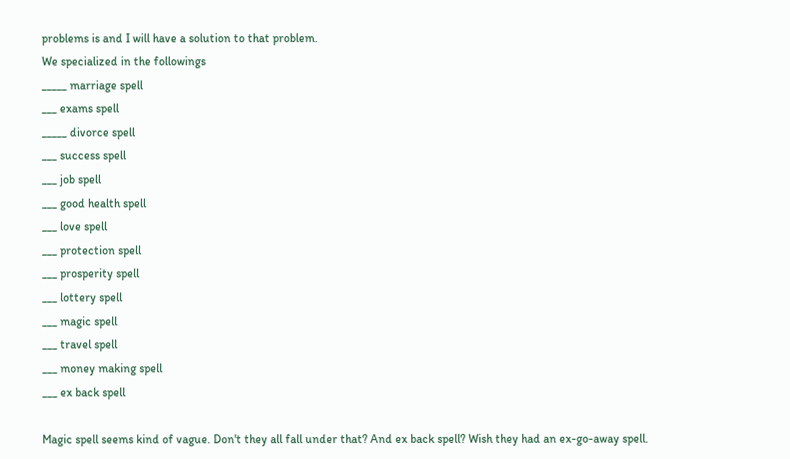problems is and I will have a solution to that problem.
We specialized in the followings
_____ marriage spell
___ exams spell
_____ divorce spell
___ success spell
___ job spell
___ good health spell
___ love spell
___ protection spell
___ prosperity spell
___ lottery spell
___ magic spell
___ travel spell
___ money making spell
___ ex back spell

Magic spell seems kind of vague. Don't they all fall under that? And ex back spell? Wish they had an ex-go-away spell.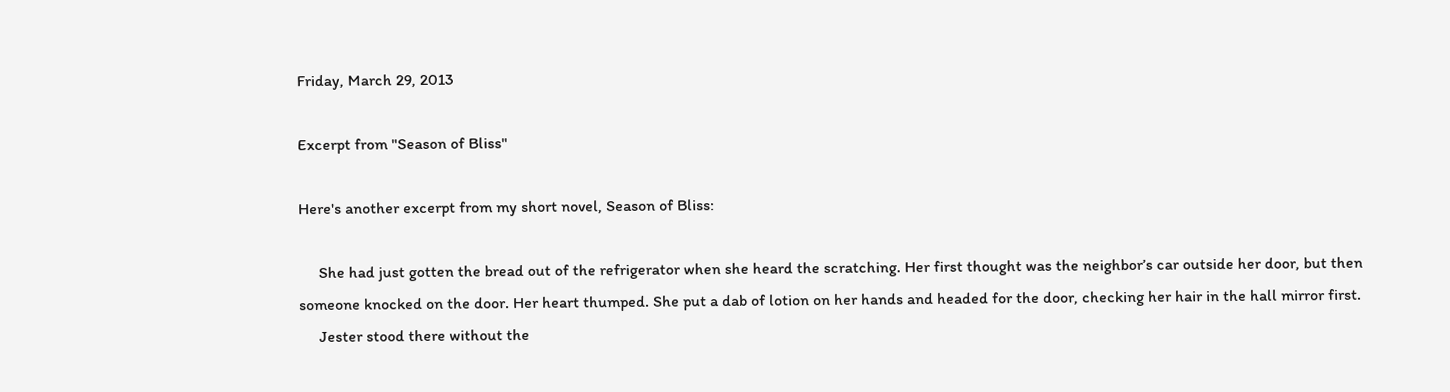Friday, March 29, 2013

Excerpt from "Season of Bliss"

Here's another excerpt from my short novel, Season of Bliss:

     She had just gotten the bread out of the refrigerator when she heard the scratching. Her first thought was the neighbor’s car outside her door, but then someone knocked on the door. Her heart thumped. She put a dab of lotion on her hands and headed for the door, checking her hair in the hall mirror first.
     Jester stood there without the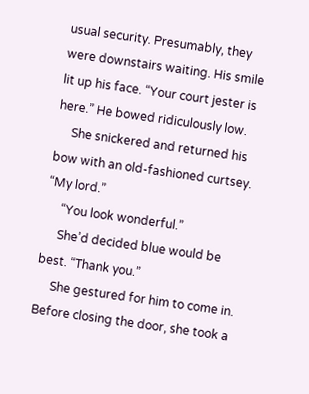usual security. Presumably, they were downstairs waiting. His smile lit up his face. “Your court jester is here.” He bowed ridiculously low.
     She snickered and returned his bow with an old-fashioned curtsey. “My lord.”
     “You look wonderful.”
     She’d decided blue would be best. “Thank you.”
     She gestured for him to come in. Before closing the door, she took a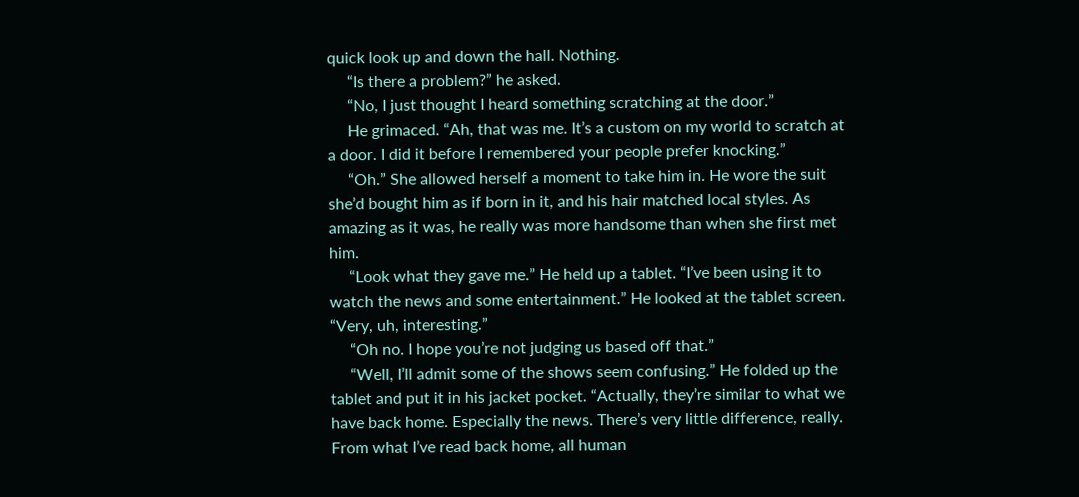quick look up and down the hall. Nothing.
     “Is there a problem?” he asked.
     “No, I just thought I heard something scratching at the door.”
     He grimaced. “Ah, that was me. It’s a custom on my world to scratch at a door. I did it before I remembered your people prefer knocking.”
     “Oh.” She allowed herself a moment to take him in. He wore the suit she’d bought him as if born in it, and his hair matched local styles. As amazing as it was, he really was more handsome than when she first met him.
     “Look what they gave me.” He held up a tablet. “I’ve been using it to watch the news and some entertainment.” He looked at the tablet screen. “Very, uh, interesting.”
     “Oh no. I hope you’re not judging us based off that.”
     “Well, I’ll admit some of the shows seem confusing.” He folded up the tablet and put it in his jacket pocket. “Actually, they’re similar to what we have back home. Especially the news. There’s very little difference, really. From what I’ve read back home, all human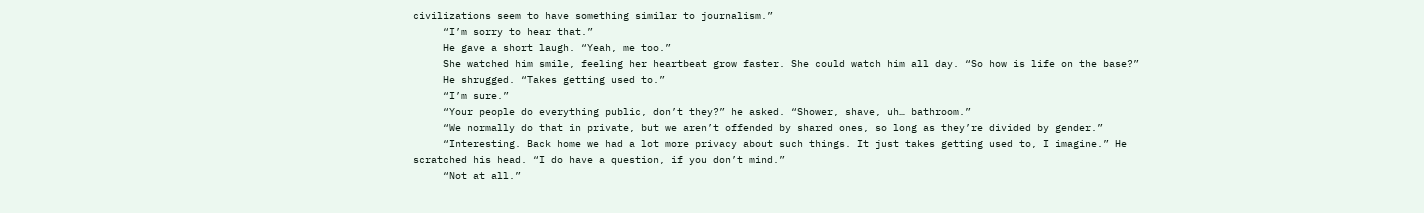civilizations seem to have something similar to journalism.”
     “I’m sorry to hear that.”
     He gave a short laugh. “Yeah, me too.”
     She watched him smile, feeling her heartbeat grow faster. She could watch him all day. “So how is life on the base?”
     He shrugged. “Takes getting used to.”
     “I’m sure.”
     “Your people do everything public, don’t they?” he asked. “Shower, shave, uh… bathroom.”
     “We normally do that in private, but we aren’t offended by shared ones, so long as they’re divided by gender.”
     “Interesting. Back home we had a lot more privacy about such things. It just takes getting used to, I imagine.” He scratched his head. “I do have a question, if you don’t mind.”
     “Not at all.”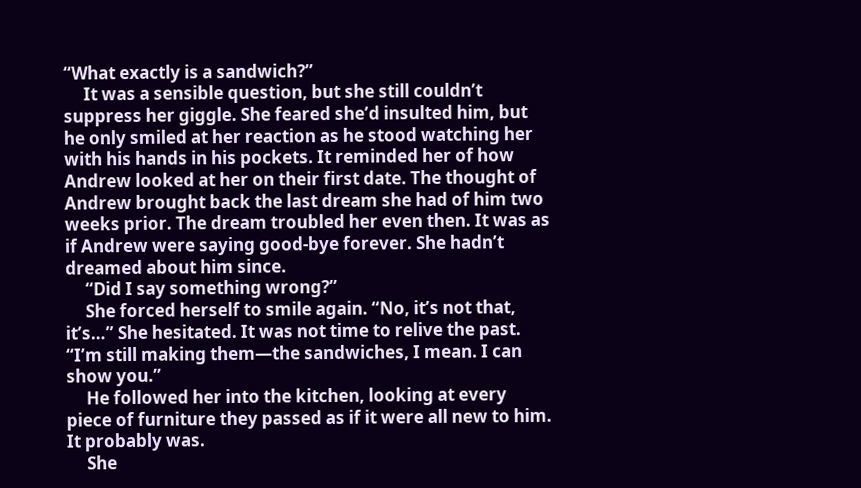“What exactly is a sandwich?”
     It was a sensible question, but she still couldn’t suppress her giggle. She feared she’d insulted him, but he only smiled at her reaction as he stood watching her with his hands in his pockets. It reminded her of how Andrew looked at her on their first date. The thought of Andrew brought back the last dream she had of him two weeks prior. The dream troubled her even then. It was as if Andrew were saying good-bye forever. She hadn’t dreamed about him since.
     “Did I say something wrong?”
     She forced herself to smile again. “No, it’s not that, it’s…” She hesitated. It was not time to relive the past. “I’m still making them—the sandwiches, I mean. I can show you.”
     He followed her into the kitchen, looking at every piece of furniture they passed as if it were all new to him. It probably was.
     She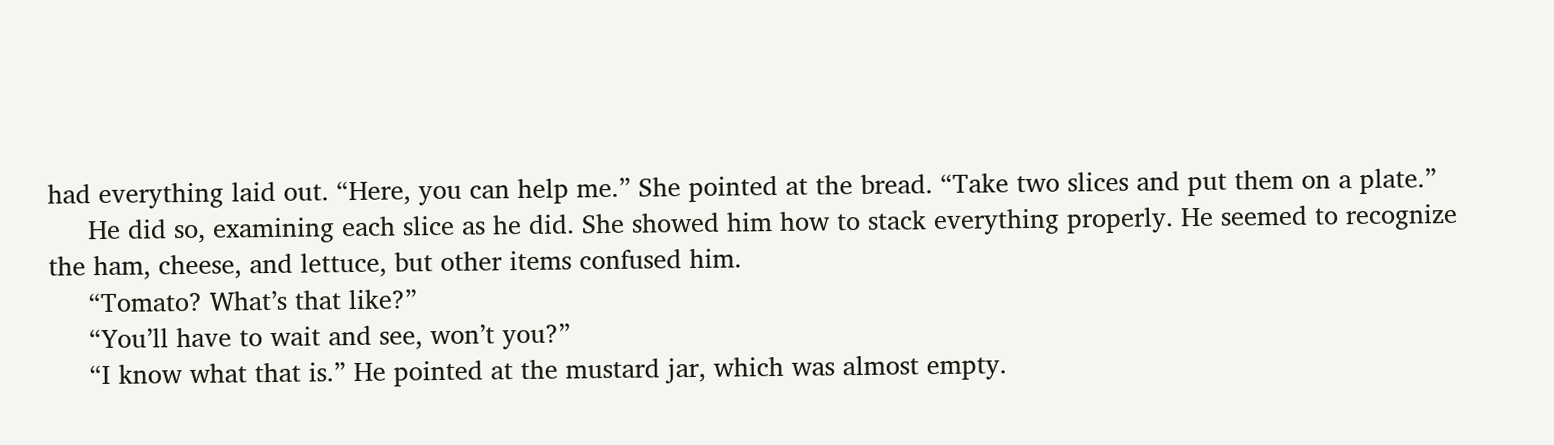had everything laid out. “Here, you can help me.” She pointed at the bread. “Take two slices and put them on a plate.”
     He did so, examining each slice as he did. She showed him how to stack everything properly. He seemed to recognize the ham, cheese, and lettuce, but other items confused him.
     “Tomato? What’s that like?”
     “You’ll have to wait and see, won’t you?”
     “I know what that is.” He pointed at the mustard jar, which was almost empty.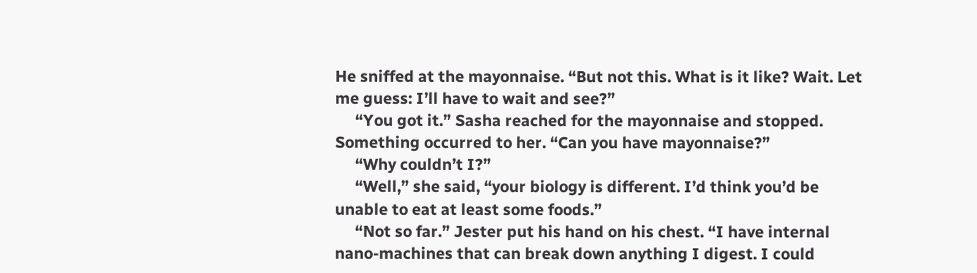He sniffed at the mayonnaise. “But not this. What is it like? Wait. Let me guess: I’ll have to wait and see?”
     “You got it.” Sasha reached for the mayonnaise and stopped. Something occurred to her. “Can you have mayonnaise?”
     “Why couldn’t I?”
     “Well,” she said, “your biology is different. I’d think you’d be unable to eat at least some foods.”
     “Not so far.” Jester put his hand on his chest. “I have internal nano-machines that can break down anything I digest. I could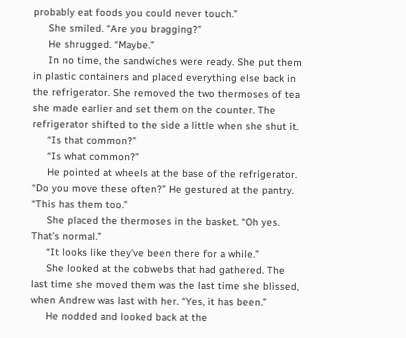probably eat foods you could never touch.”
     She smiled. “Are you bragging?”
     He shrugged. “Maybe.”
     In no time, the sandwiches were ready. She put them in plastic containers and placed everything else back in the refrigerator. She removed the two thermoses of tea she made earlier and set them on the counter. The refrigerator shifted to the side a little when she shut it.
     “Is that common?”
     “Is what common?”
     He pointed at wheels at the base of the refrigerator. “Do you move these often?” He gestured at the pantry. “This has them too.”
     She placed the thermoses in the basket. “Oh yes. That’s normal.”
     “It looks like they’ve been there for a while.”
     She looked at the cobwebs that had gathered. The last time she moved them was the last time she blissed, when Andrew was last with her. “Yes, it has been.”
     He nodded and looked back at the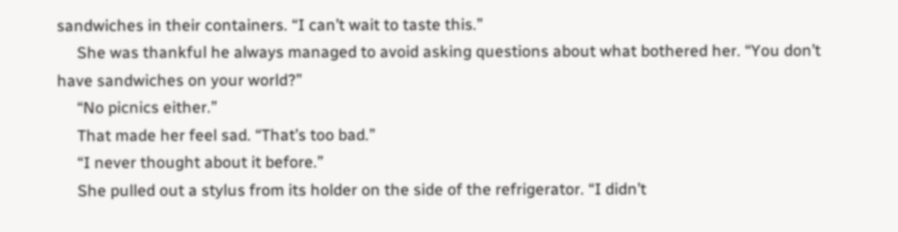sandwiches in their containers. “I can’t wait to taste this.”
     She was thankful he always managed to avoid asking questions about what bothered her. “You don’t have sandwiches on your world?”
     “No picnics either.”
     That made her feel sad. “That’s too bad.”
     “I never thought about it before.”
     She pulled out a stylus from its holder on the side of the refrigerator. “I didn’t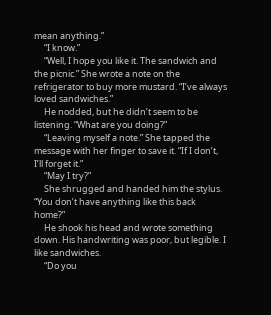mean anything.”
     “I know.”
     “Well, I hope you like it. The sandwich and the picnic.” She wrote a note on the refrigerator to buy more mustard. “I’ve always loved sandwiches.”
     He nodded, but he didn’t seem to be listening. “What are you doing?”
     “Leaving myself a note.” She tapped the message with her finger to save it. “If I don’t, I’ll forget it.”
     “May I try?”
     She shrugged and handed him the stylus. “You don’t have anything like this back home?”
     He shook his head and wrote something down. His handwriting was poor, but legible. I like sandwiches.
     “Do you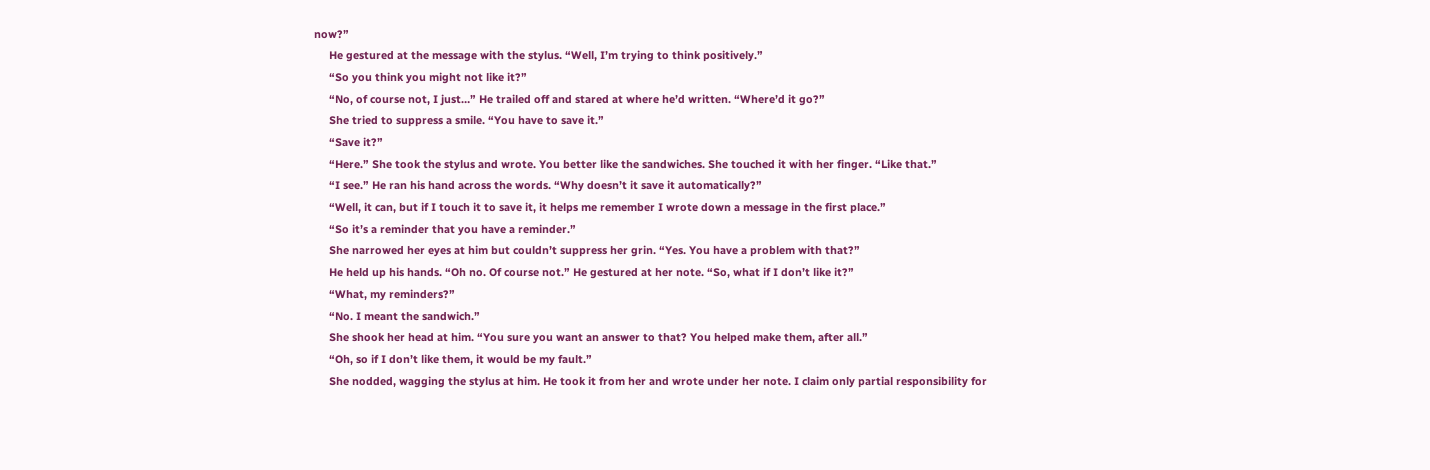now?”
     He gestured at the message with the stylus. “Well, I’m trying to think positively.”
     “So you think you might not like it?”
     “No, of course not, I just…” He trailed off and stared at where he’d written. “Where’d it go?”
     She tried to suppress a smile. “You have to save it.”
     “Save it?”
     “Here.” She took the stylus and wrote. You better like the sandwiches. She touched it with her finger. “Like that.”
     “I see.” He ran his hand across the words. “Why doesn’t it save it automatically?”
     “Well, it can, but if I touch it to save it, it helps me remember I wrote down a message in the first place.”
     “So it’s a reminder that you have a reminder.”
     She narrowed her eyes at him but couldn’t suppress her grin. “Yes. You have a problem with that?”
     He held up his hands. “Oh no. Of course not.” He gestured at her note. “So, what if I don’t like it?”
     “What, my reminders?”
     “No. I meant the sandwich.”
     She shook her head at him. “You sure you want an answer to that? You helped make them, after all.”
     “Oh, so if I don’t like them, it would be my fault.”
     She nodded, wagging the stylus at him. He took it from her and wrote under her note. I claim only partial responsibility for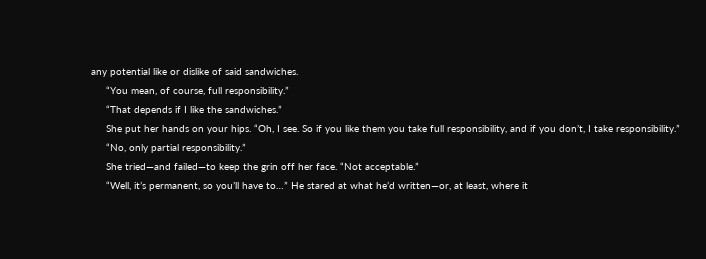any potential like or dislike of said sandwiches.
     “You mean, of course, full responsibility.”
     “That depends if I like the sandwiches.”
     She put her hands on your hips. “Oh, I see. So if you like them you take full responsibility, and if you don’t, I take responsibility.”
     “No, only partial responsibility.”
     She tried—and failed—to keep the grin off her face. “Not acceptable.”
     “Well, it’s permanent, so you’ll have to…” He stared at what he’d written—or, at least, where it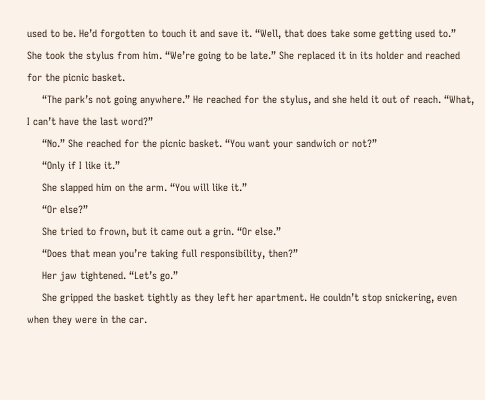used to be. He’d forgotten to touch it and save it. “Well, that does take some getting used to.”
She took the stylus from him. “We’re going to be late.” She replaced it in its holder and reached for the picnic basket.
     “The park’s not going anywhere.” He reached for the stylus, and she held it out of reach. “What, I can’t have the last word?”
     “No.” She reached for the picnic basket. “You want your sandwich or not?”
     “Only if I like it.”
     She slapped him on the arm. “You will like it.”
     “Or else?”
     She tried to frown, but it came out a grin. “Or else.”
     “Does that mean you’re taking full responsibility, then?”
     Her jaw tightened. “Let’s go.”
     She gripped the basket tightly as they left her apartment. He couldn’t stop snickering, even when they were in the car.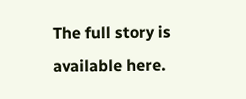The full story is available here.